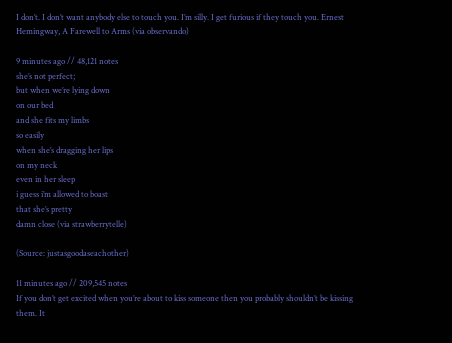I don’t. I don’t want anybody else to touch you. I’m silly. I get furious if they touch you. Ernest Hemingway, A Farewell to Arms (via observando)

9 minutes ago // 48,121 notes
she’s not perfect;
but when we’re lying down
on our bed
and she fits my limbs
so easily
when she’s dragging her lips
on my neck
even in her sleep
i guess i’m allowed to boast
that she’s pretty
damn close (via strawberrytelle)

(Source: justasgoodaseachother)

11 minutes ago // 209,545 notes
If you don’t get excited when you’re about to kiss someone then you probably shouldn’t be kissing them. It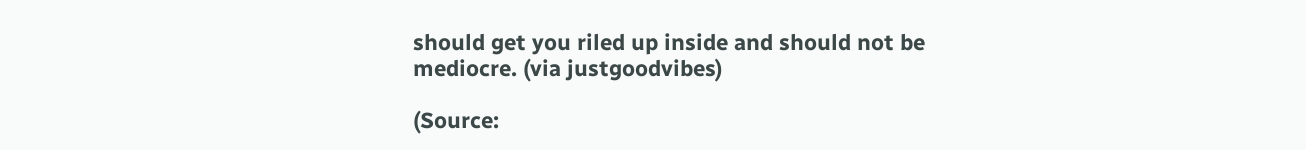should get you riled up inside and should not be mediocre. (via justgoodvibes)

(Source: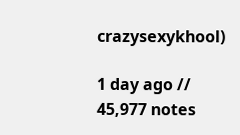crazysexykhool)

1 day ago // 45,977 notes